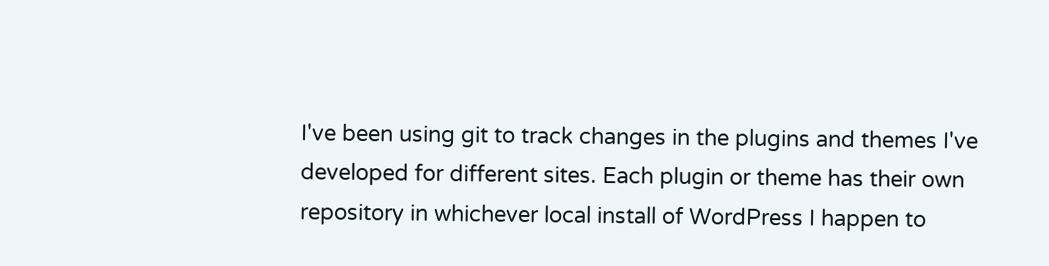I've been using git to track changes in the plugins and themes I've developed for different sites. Each plugin or theme has their own repository in whichever local install of WordPress I happen to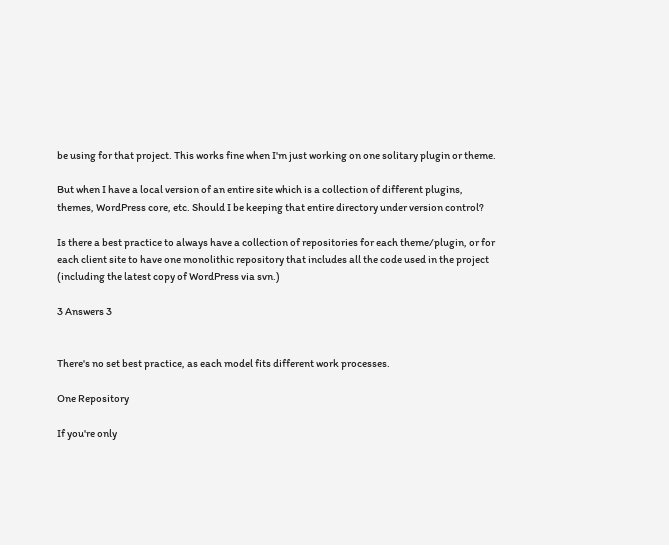be using for that project. This works fine when I'm just working on one solitary plugin or theme.

But when I have a local version of an entire site which is a collection of different plugins, themes, WordPress core, etc. Should I be keeping that entire directory under version control?

Is there a best practice to always have a collection of repositories for each theme/plugin, or for each client site to have one monolithic repository that includes all the code used in the project (including the latest copy of WordPress via svn.)

3 Answers 3


There's no set best practice, as each model fits different work processes.

One Repository

If you're only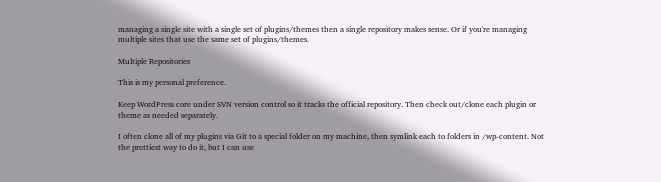managing a single site with a single set of plugins/themes then a single repository makes sense. Or if you're managing multiple sites that use the same set of plugins/themes.

Multiple Repositories

This is my personal preference.

Keep WordPress core under SVN version control so it tracks the official repository. Then check out/clone each plugin or theme as needed separately.

I often clone all of my plugins via Git to a special folder on my machine, then symlink each to folders in /wp-content. Not the prettiest way to do it, but I can use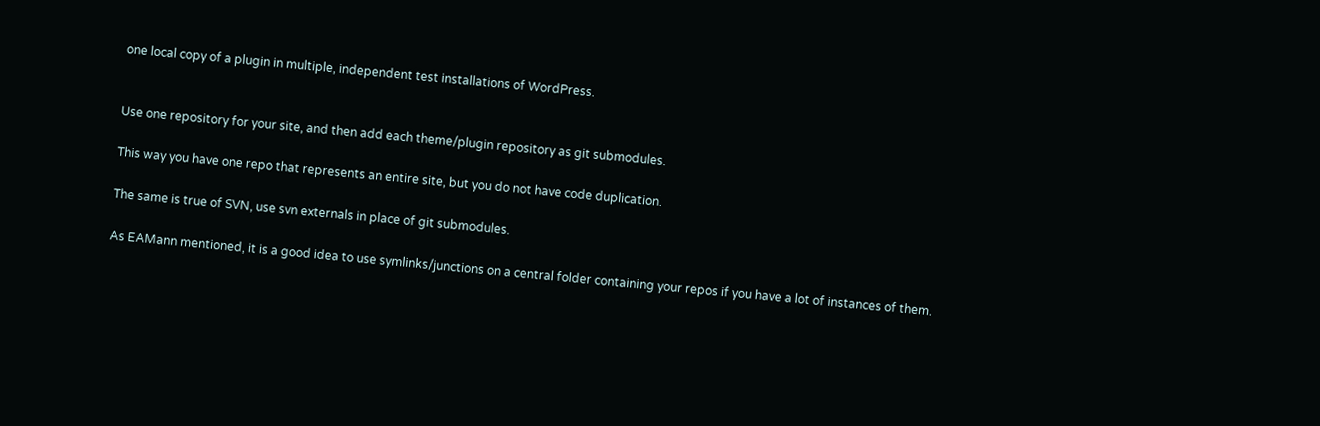one local copy of a plugin in multiple, independent test installations of WordPress.


Use one repository for your site, and then add each theme/plugin repository as git submodules.

This way you have one repo that represents an entire site, but you do not have code duplication.

The same is true of SVN, use svn externals in place of git submodules.

As EAMann mentioned, it is a good idea to use symlinks/junctions on a central folder containing your repos if you have a lot of instances of them.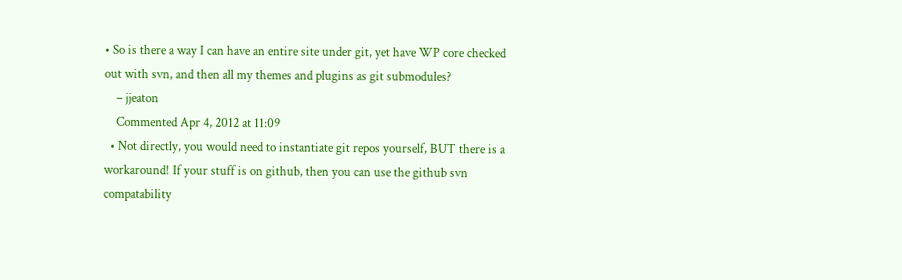• So is there a way I can have an entire site under git, yet have WP core checked out with svn, and then all my themes and plugins as git submodules?
    – jjeaton
    Commented Apr 4, 2012 at 11:09
  • Not directly, you would need to instantiate git repos yourself, BUT there is a workaround! If your stuff is on github, then you can use the github svn compatability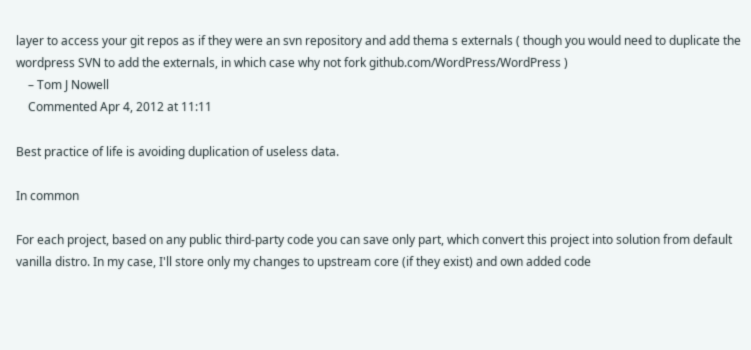layer to access your git repos as if they were an svn repository and add thema s externals ( though you would need to duplicate the wordpress SVN to add the externals, in which case why not fork github.com/WordPress/WordPress )
    – Tom J Nowell
    Commented Apr 4, 2012 at 11:11

Best practice of life is avoiding duplication of useless data.

In common

For each project, based on any public third-party code you can save only part, which convert this project into solution from default vanilla distro. In my case, I'll store only my changes to upstream core (if they exist) and own added code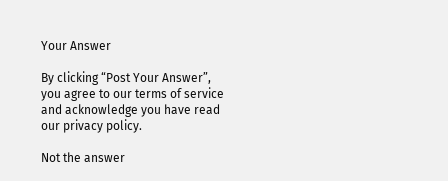Your Answer

By clicking “Post Your Answer”, you agree to our terms of service and acknowledge you have read our privacy policy.

Not the answer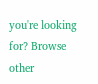you're looking for? Browse other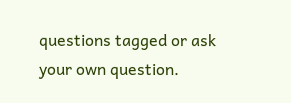questions tagged or ask your own question.